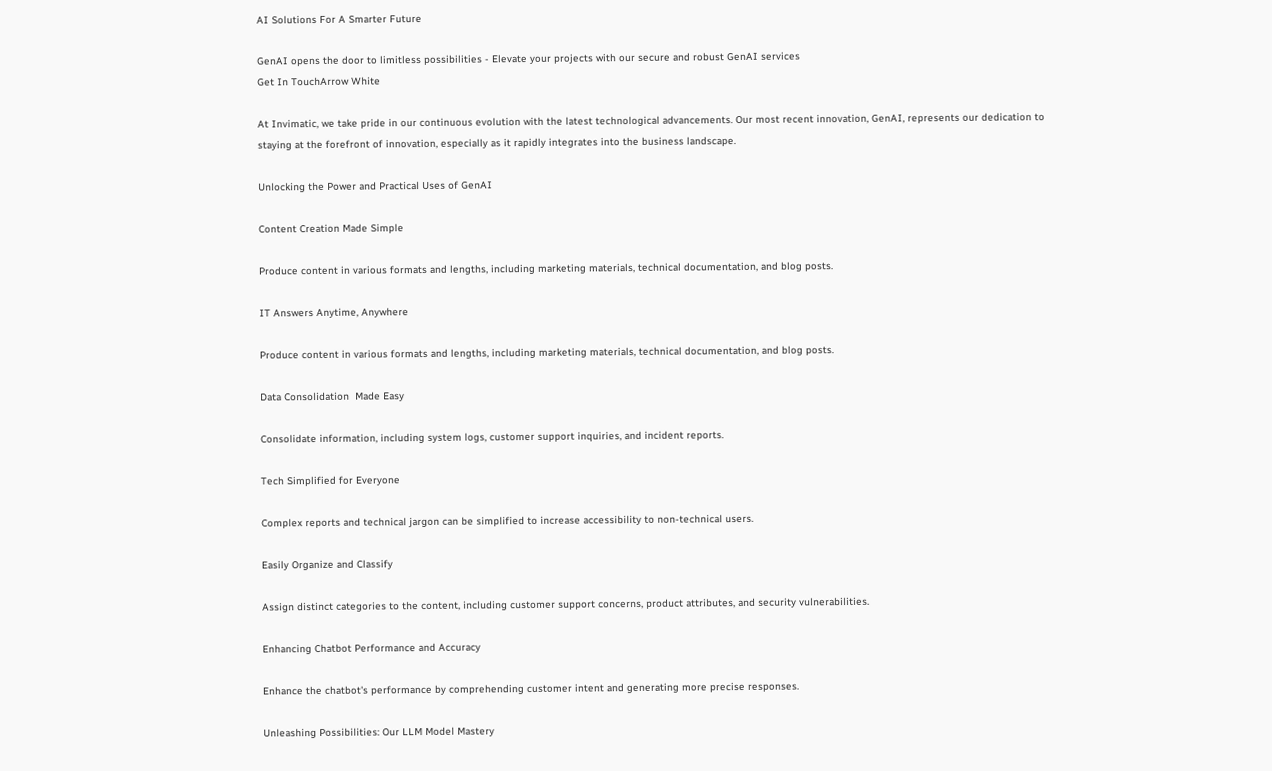AI Solutions For A Smarter Future

GenAI opens the door to limitless possibilities - Elevate your projects with our secure and robust GenAI services
Get In TouchArrow White

At Invimatic, we take pride in our continuous evolution with the latest technological advancements. Our most recent innovation, GenAI, represents our dedication to staying at the forefront of innovation, especially as it rapidly integrates into the business landscape.

Unlocking the Power and Practical Uses of GenAI

Content Creation Made Simple

Produce content in various formats and lengths, including marketing materials, technical documentation, and blog posts.

IT Answers Anytime, Anywhere

Produce content in various formats and lengths, including marketing materials, technical documentation, and blog posts.

Data Consolidation  Made Easy

Consolidate information, including system logs, customer support inquiries, and incident reports.

Tech Simplified for Everyone

Complex reports and technical jargon can be simplified to increase accessibility to non-technical users.

Easily Organize and Classify

Assign distinct categories to the content, including customer support concerns, product attributes, and security vulnerabilities.

Enhancing Chatbot Performance and Accuracy

Enhance the chatbot's performance by comprehending customer intent and generating more precise responses.

Unleashing Possibilities: Our LLM Model Mastery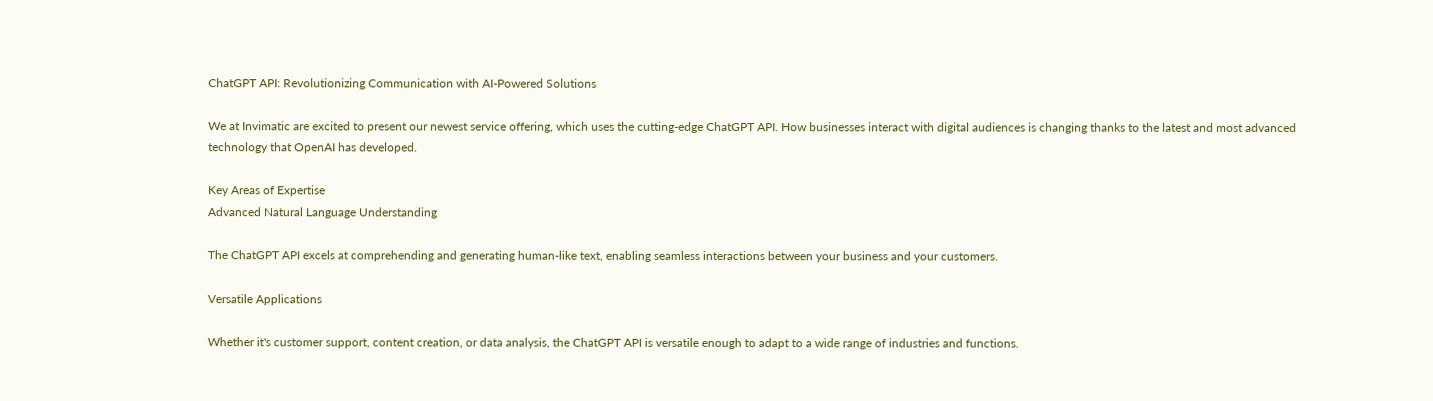ChatGPT API: Revolutionizing Communication with AI-Powered Solutions

We at Invimatic are excited to present our newest service offering, which uses the cutting-edge ChatGPT API. How businesses interact with digital audiences is changing thanks to the latest and most advanced technology that OpenAI has developed.

Key Areas of Expertise
Advanced Natural Language Understanding

The ChatGPT API excels at comprehending and generating human-like text, enabling seamless interactions between your business and your customers.

Versatile Applications

Whether it's customer support, content creation, or data analysis, the ChatGPT API is versatile enough to adapt to a wide range of industries and functions.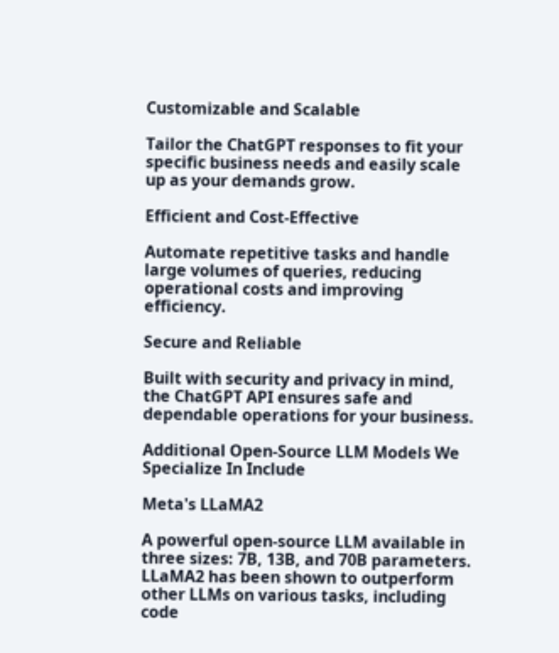Customizable and Scalable

Tailor the ChatGPT responses to fit your specific business needs and easily scale up as your demands grow.

Efficient and Cost-Effective

Automate repetitive tasks and handle large volumes of queries, reducing operational costs and improving efficiency.

Secure and Reliable

Built with security and privacy in mind, the ChatGPT API ensures safe and dependable operations for your business.

Additional Open-Source LLM Models We Specialize In Include

Meta's LLaMA2

A powerful open-source LLM available in three sizes: 7B, 13B, and 70B parameters. LLaMA2 has been shown to outperform other LLMs on various tasks, including code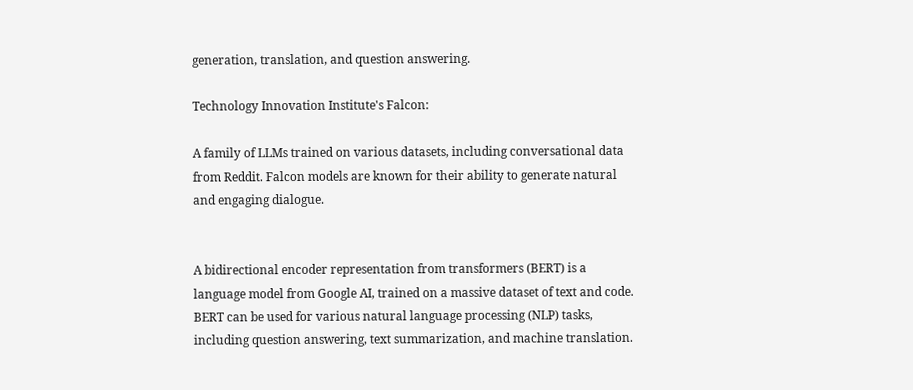generation, translation, and question answering.

Technology Innovation Institute's Falcon:

A family of LLMs trained on various datasets, including conversational data from Reddit. Falcon models are known for their ability to generate natural and engaging dialogue.


A bidirectional encoder representation from transformers (BERT) is a language model from Google AI, trained on a massive dataset of text and code. BERT can be used for various natural language processing (NLP) tasks, including question answering, text summarization, and machine translation.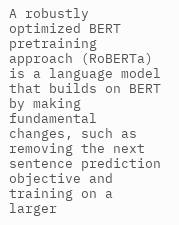A robustly optimized BERT pretraining approach (RoBERTa) is a language model that builds on BERT by making fundamental changes, such as removing the next sentence prediction objective and training on a larger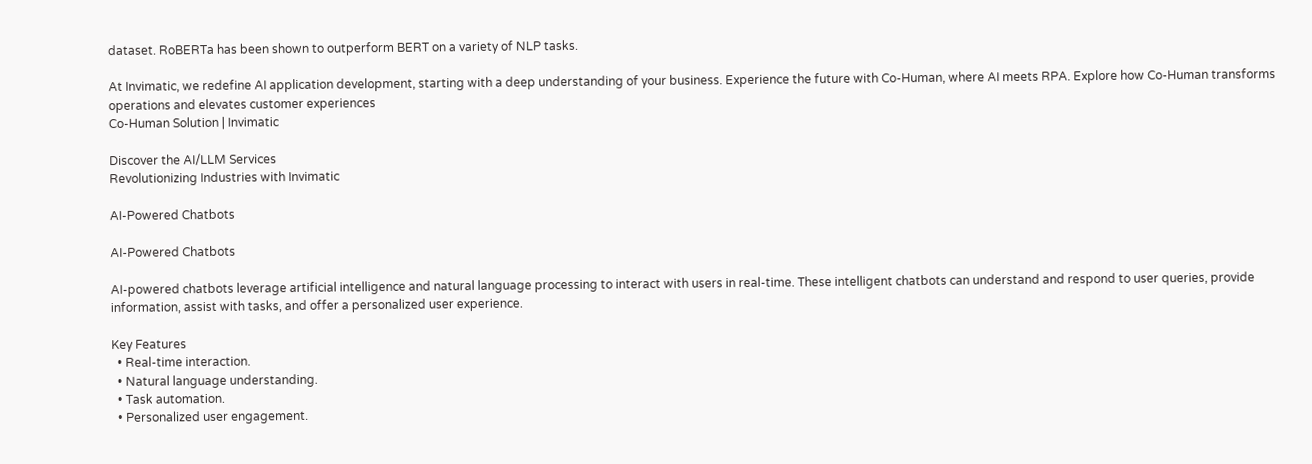dataset. RoBERTa has been shown to outperform BERT on a variety of NLP tasks.

At Invimatic, we redefine AI application development, starting with a deep understanding of your business. Experience the future with Co-Human, where AI meets RPA. Explore how Co-Human transforms operations and elevates customer experiences
Co-Human Solution | Invimatic

Discover the AI/LLM Services
Revolutionizing Industries with Invimatic

AI-Powered Chatbots

AI-Powered Chatbots

AI-powered chatbots leverage artificial intelligence and natural language processing to interact with users in real-time. These intelligent chatbots can understand and respond to user queries, provide information, assist with tasks, and offer a personalized user experience.

Key Features
  • Real-time interaction.
  • Natural language understanding.
  • Task automation.
  • Personalized user engagement.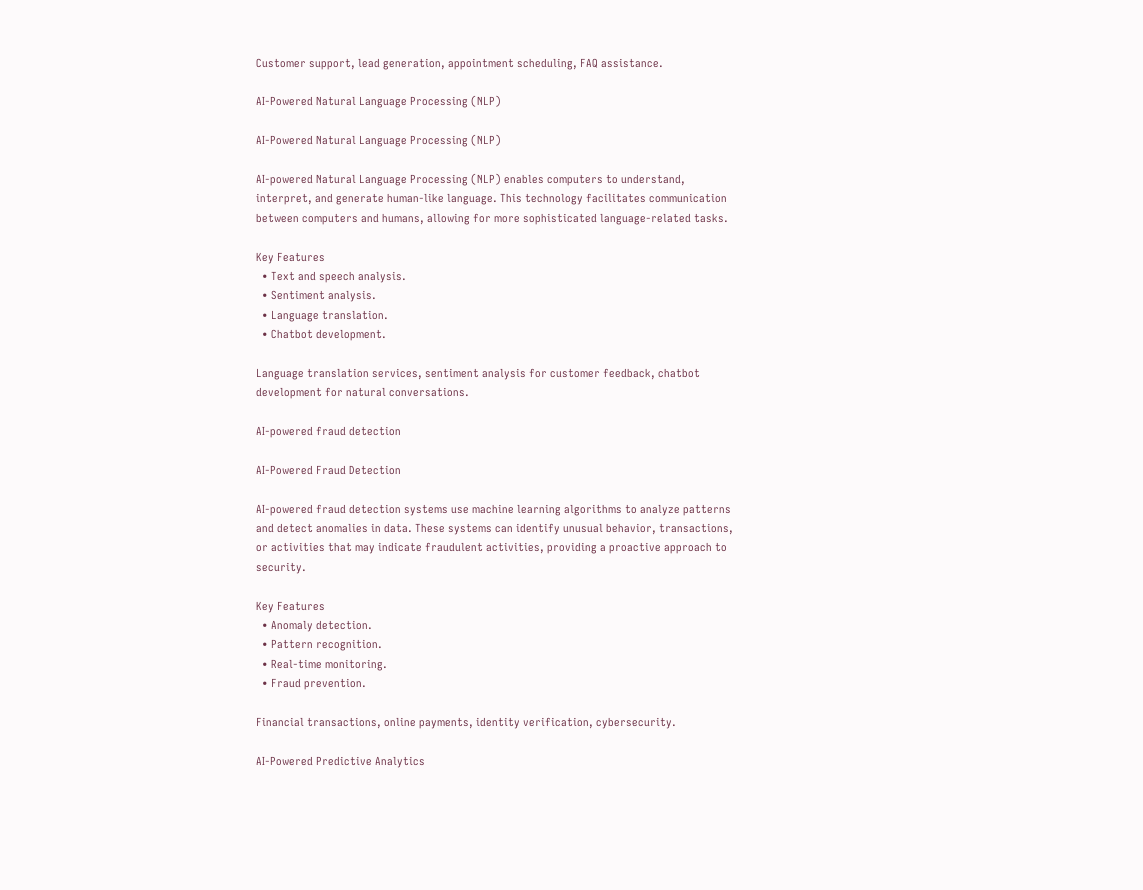Customer support, lead generation, appointment scheduling, FAQ assistance.

AI-Powered Natural Language Processing (NLP)

AI-Powered Natural Language Processing (NLP)

AI-powered Natural Language Processing (NLP) enables computers to understand, interpret, and generate human-like language. This technology facilitates communication between computers and humans, allowing for more sophisticated language-related tasks.

Key Features
  • Text and speech analysis.
  • Sentiment analysis.
  • Language translation.
  • Chatbot development.

Language translation services, sentiment analysis for customer feedback, chatbot development for natural conversations.

AI-powered fraud detection

AI-Powered Fraud Detection

AI-powered fraud detection systems use machine learning algorithms to analyze patterns and detect anomalies in data. These systems can identify unusual behavior, transactions, or activities that may indicate fraudulent activities, providing a proactive approach to security.

Key Features
  • Anomaly detection.
  • Pattern recognition.
  • Real-time monitoring.
  • Fraud prevention.

Financial transactions, online payments, identity verification, cybersecurity.

AI-Powered Predictive Analytics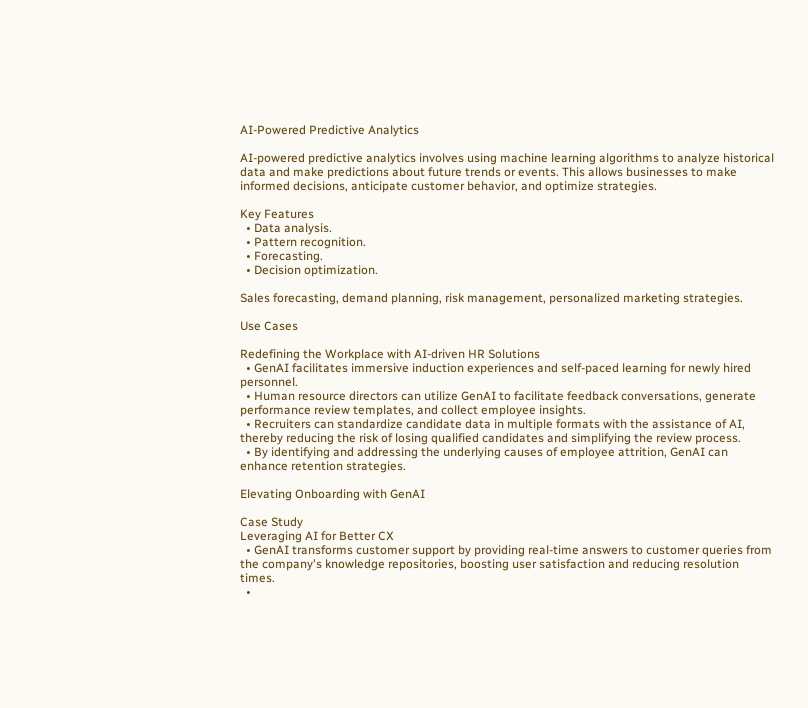AI-Powered Predictive Analytics

AI-powered predictive analytics involves using machine learning algorithms to analyze historical data and make predictions about future trends or events. This allows businesses to make informed decisions, anticipate customer behavior, and optimize strategies.

Key Features
  • Data analysis.
  • Pattern recognition.
  • Forecasting.
  • Decision optimization.

Sales forecasting, demand planning, risk management, personalized marketing strategies.

Use Cases

Redefining the Workplace with AI-driven HR Solutions
  • GenAI facilitates immersive induction experiences and self-paced learning for newly hired personnel.
  • Human resource directors can utilize GenAI to facilitate feedback conversations, generate performance review templates, and collect employee insights.
  • Recruiters can standardize candidate data in multiple formats with the assistance of AI, thereby reducing the risk of losing qualified candidates and simplifying the review process.
  • By identifying and addressing the underlying causes of employee attrition, GenAI can enhance retention strategies.

Elevating Onboarding with GenAI

Case Study
Leveraging AI for Better CX
  • GenAI transforms customer support by providing real-time answers to customer queries from the company's knowledge repositories, boosting user satisfaction and reducing resolution times.
  •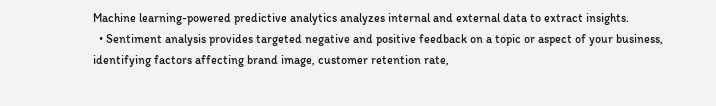Machine learning-powered predictive analytics analyzes internal and external data to extract insights.
  • Sentiment analysis provides targeted negative and positive feedback on a topic or aspect of your business, identifying factors affecting brand image, customer retention rate,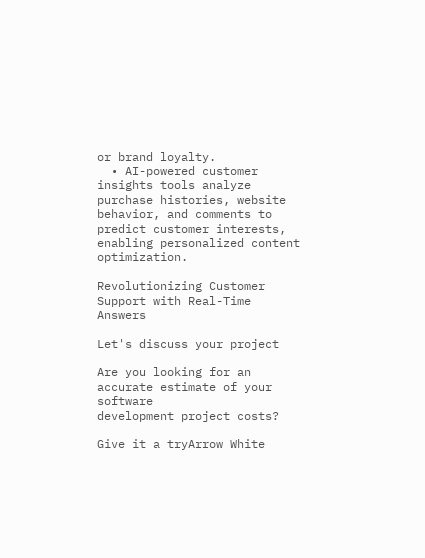or brand loyalty.
  • AI-powered customer insights tools analyze purchase histories, website behavior, and comments to predict customer interests, enabling personalized content optimization.

Revolutionizing Customer Support with Real-Time Answers

Let's discuss your project

Are you looking for an accurate estimate of your software
development project costs?

Give it a tryArrow White